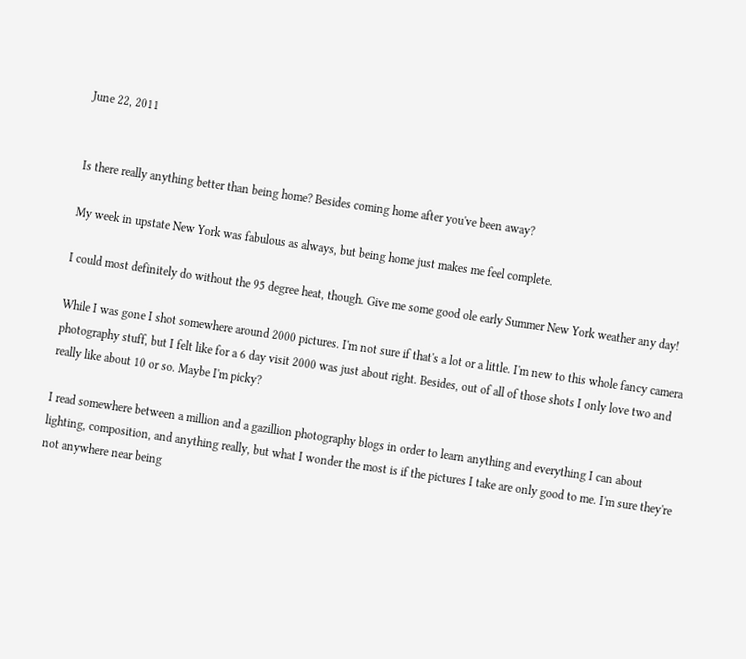June 22, 2011


Is there really anything better than being home? Besides coming home after you've been away?

My week in upstate New York was fabulous as always, but being home just makes me feel complete.

I could most definitely do without the 95 degree heat, though. Give me some good ole early Summer New York weather any day!

While I was gone I shot somewhere around 2000 pictures. I'm not sure if that's a lot or a little. I'm new to this whole fancy camera photography stuff, but I felt like for a 6 day visit 2000 was just about right. Besides, out of all of those shots I only love two and  really like about 10 or so. Maybe I'm picky?

I read somewhere between a million and a gazillion photography blogs in order to learn anything and everything I can about lighting, composition, and anything really, but what I wonder the most is if the pictures I take are only good to me. I'm sure they're not anywhere near being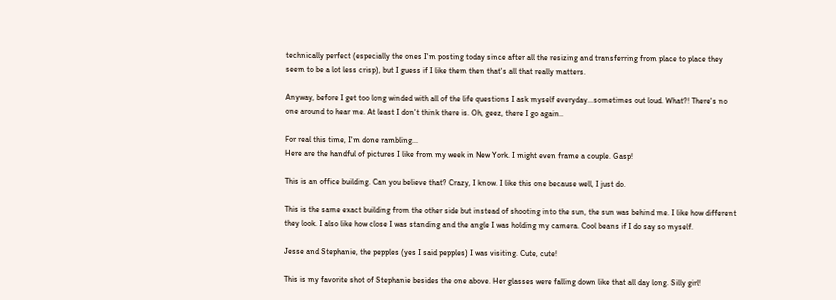technically perfect (especially the ones I'm posting today since after all the resizing and transferring from place to place they seem to be a lot less crisp), but I guess if I like them then that's all that really matters.

Anyway, before I get too long winded with all of the life questions I ask myself everyday...sometimes out loud. What?! There's no one around to hear me. At least I don't think there is. Oh, geez, there I go again..

For real this time, I'm done rambling...
Here are the handful of pictures I like from my week in New York. I might even frame a couple. Gasp!

This is an office building. Can you believe that? Crazy, I know. I like this one because well, I just do.

This is the same exact building from the other side but instead of shooting into the sun, the sun was behind me. I like how different they look. I also like how close I was standing and the angle I was holding my camera. Cool beans if I do say so myself.

Jesse and Stephanie, the pepples (yes I said pepples) I was visiting. Cute, cute!

This is my favorite shot of Stephanie besides the one above. Her glasses were falling down like that all day long. Silly girl!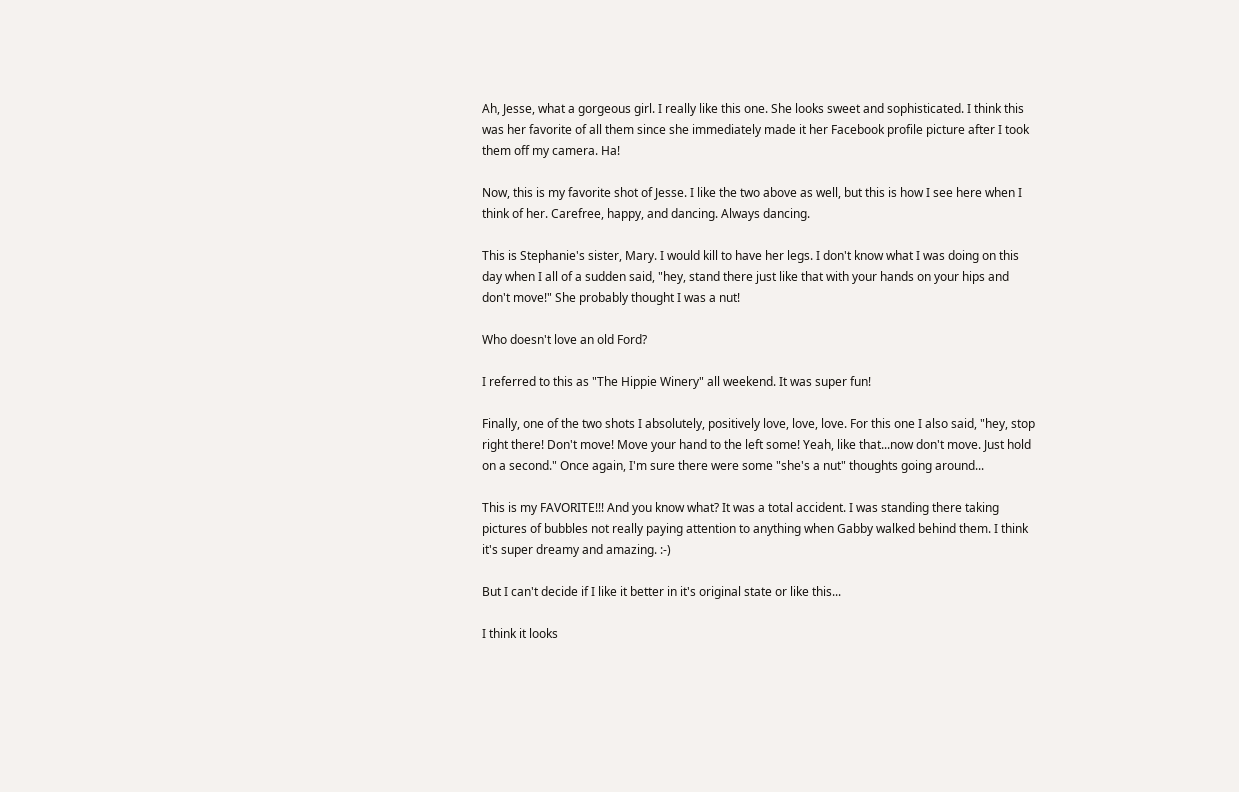Ah, Jesse, what a gorgeous girl. I really like this one. She looks sweet and sophisticated. I think this was her favorite of all them since she immediately made it her Facebook profile picture after I took them off my camera. Ha!

Now, this is my favorite shot of Jesse. I like the two above as well, but this is how I see here when I think of her. Carefree, happy, and dancing. Always dancing.

This is Stephanie's sister, Mary. I would kill to have her legs. I don't know what I was doing on this day when I all of a sudden said, "hey, stand there just like that with your hands on your hips and don't move!" She probably thought I was a nut!

Who doesn't love an old Ford?

I referred to this as "The Hippie Winery" all weekend. It was super fun!

Finally, one of the two shots I absolutely, positively love, love, love. For this one I also said, "hey, stop right there! Don't move! Move your hand to the left some! Yeah, like that...now don't move. Just hold on a second." Once again, I'm sure there were some "she's a nut" thoughts going around...

This is my FAVORITE!!! And you know what? It was a total accident. I was standing there taking pictures of bubbles not really paying attention to anything when Gabby walked behind them. I think it's super dreamy and amazing. :-)

But I can't decide if I like it better in it's original state or like this...

I think it looks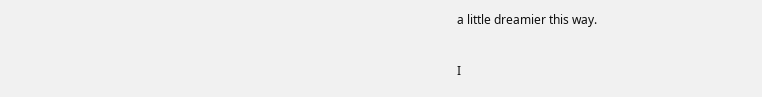a little dreamier this way.

I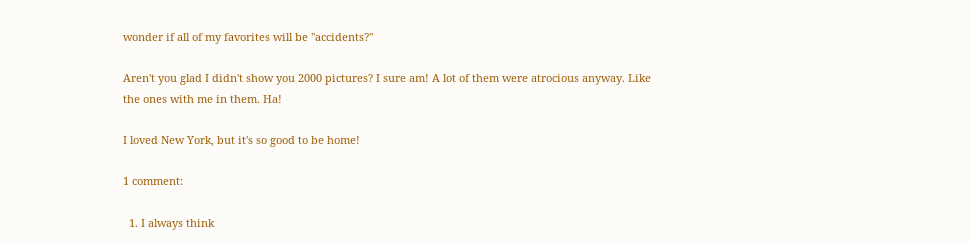wonder if all of my favorites will be "accidents?"

Aren't you glad I didn't show you 2000 pictures? I sure am! A lot of them were atrocious anyway. Like the ones with me in them. Ha!

I loved New York, but it's so good to be home!

1 comment:

  1. I always think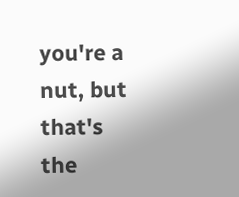you're a nut, but that's the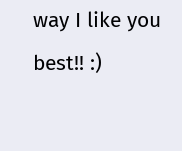way I like you best!! :)